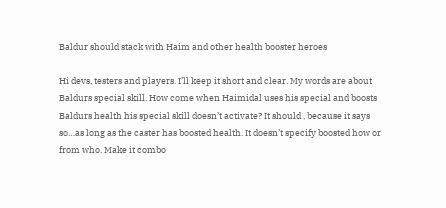Baldur should stack with Haim and other health booster heroes

Hi devs, testers and players. I’ll keep it short and clear. My words are about Baldurs special skill. How come when Haimidal uses his special and boosts Baldurs health his special skill doesn’t activate? It should , because it says so…as long as the caster has boosted health. It doesn’t specify boosted how or from who. Make it combo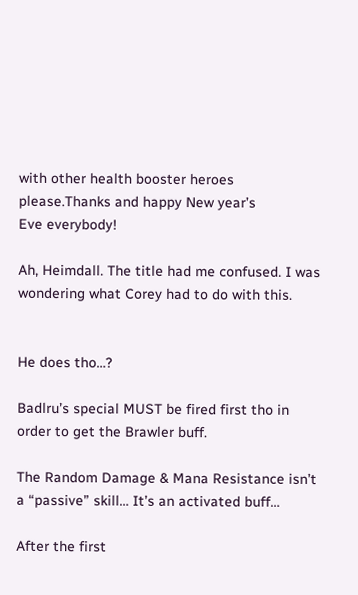with other health booster heroes please.Thanks and happy New year’s
Eve everybody!

Ah, Heimdall. The title had me confused. I was wondering what Corey had to do with this.


He does tho…?

Badlru’s special MUST be fired first tho in order to get the Brawler buff.

The Random Damage & Mana Resistance isn’t a “passive” skill… It’s an activated buff…

After the first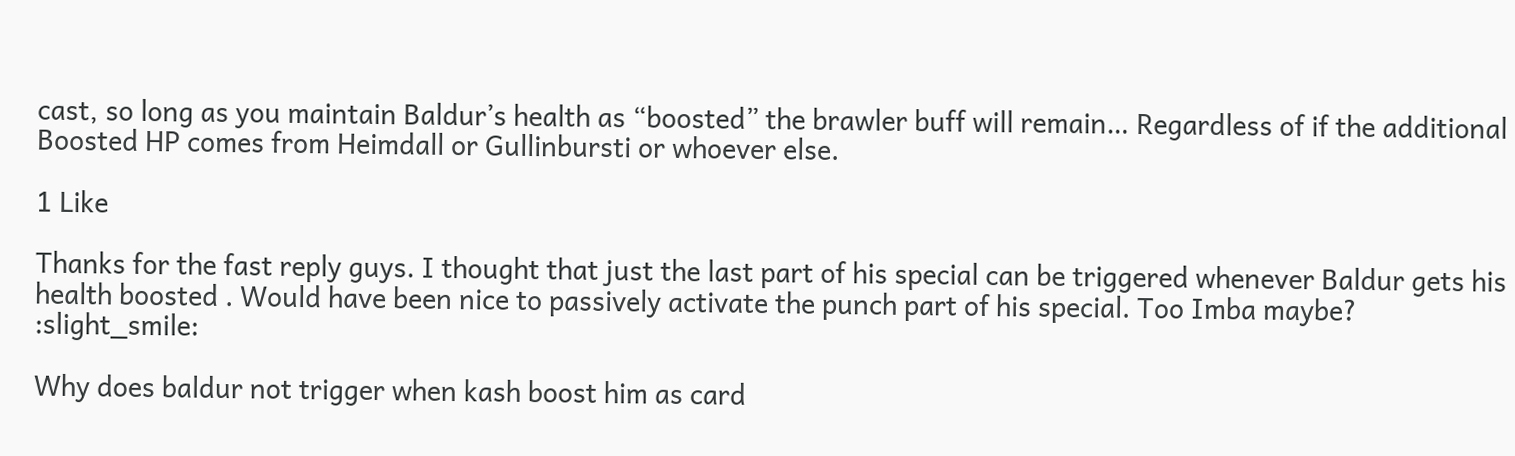cast, so long as you maintain Baldur’s health as “boosted” the brawler buff will remain… Regardless of if the additional Boosted HP comes from Heimdall or Gullinbursti or whoever else.

1 Like

Thanks for the fast reply guys. I thought that just the last part of his special can be triggered whenever Baldur gets his health boosted . Would have been nice to passively activate the punch part of his special. Too Imba maybe? :slight_smile:

Why does baldur not trigger when kash boost him as card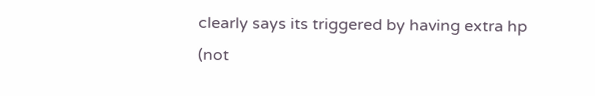clearly says its triggered by having extra hp (not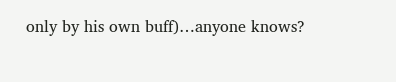only by his own buff)…anyone knows?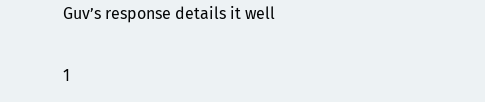Guv’s response details it well

1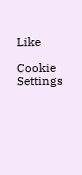Like

Cookie Settings